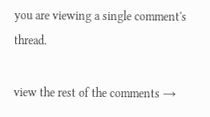you are viewing a single comment's thread.

view the rest of the comments →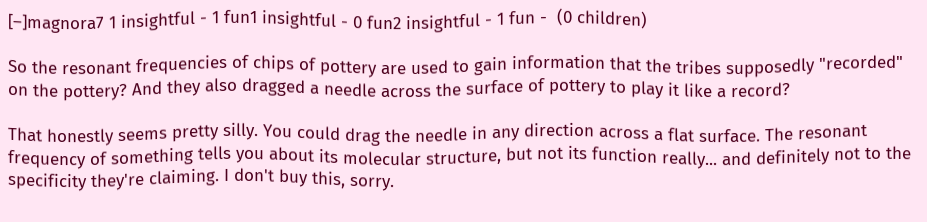[–]magnora7 1 insightful - 1 fun1 insightful - 0 fun2 insightful - 1 fun -  (0 children)

So the resonant frequencies of chips of pottery are used to gain information that the tribes supposedly "recorded" on the pottery? And they also dragged a needle across the surface of pottery to play it like a record?

That honestly seems pretty silly. You could drag the needle in any direction across a flat surface. The resonant frequency of something tells you about its molecular structure, but not its function really... and definitely not to the specificity they're claiming. I don't buy this, sorry.